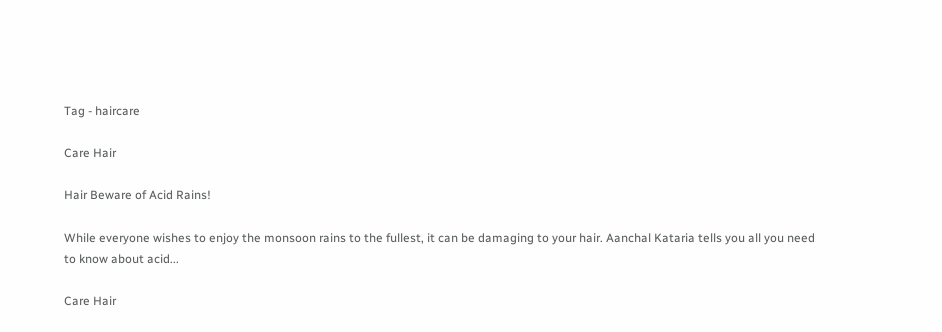Tag - haircare

Care Hair

Hair Beware of Acid Rains!

While everyone wishes to enjoy the monsoon rains to the fullest, it can be damaging to your hair. Aanchal Kataria tells you all you need to know about acid...

Care Hair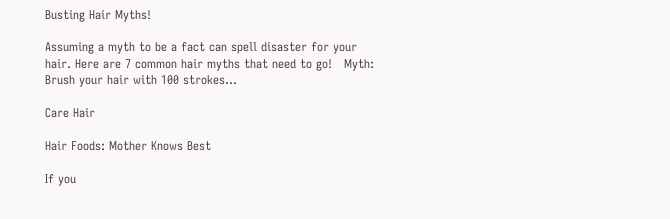Busting Hair Myths!

Assuming a myth to be a fact can spell disaster for your hair. Here are 7 common hair myths that need to go!   Myth: Brush your hair with 100 strokes...

Care Hair

Hair Foods: Mother Knows Best

If you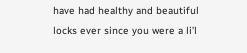have had healthy and beautiful locks ever since you were a li’l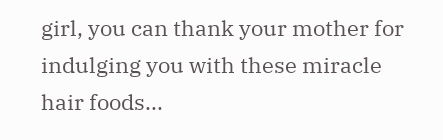girl, you can thank your mother for indulging you with these miracle hair foods...